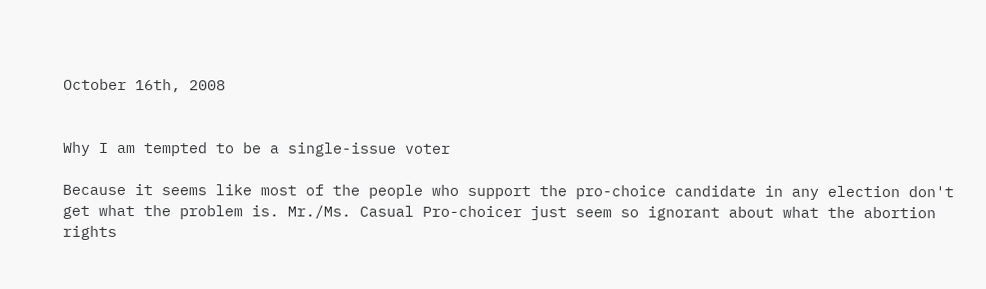October 16th, 2008


Why I am tempted to be a single-issue voter

Because it seems like most of the people who support the pro-choice candidate in any election don't get what the problem is. Mr./Ms. Casual Pro-choicer just seem so ignorant about what the abortion rights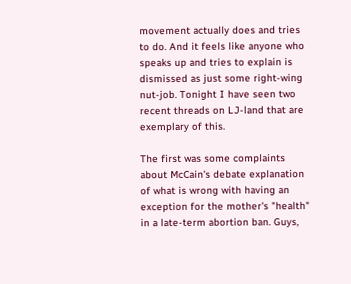movement actually does and tries to do. And it feels like anyone who speaks up and tries to explain is dismissed as just some right-wing nut-job. Tonight I have seen two recent threads on LJ-land that are exemplary of this.

The first was some complaints about McCain's debate explanation of what is wrong with having an exception for the mother's "health" in a late-term abortion ban. Guys,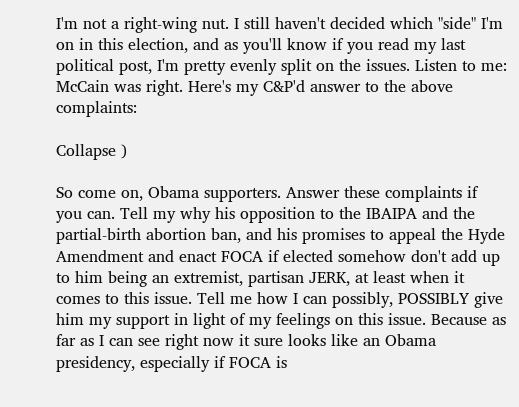I'm not a right-wing nut. I still haven't decided which "side" I'm on in this election, and as you'll know if you read my last political post, I'm pretty evenly split on the issues. Listen to me: McCain was right. Here's my C&P'd answer to the above complaints:

Collapse )

So come on, Obama supporters. Answer these complaints if you can. Tell my why his opposition to the IBAIPA and the partial-birth abortion ban, and his promises to appeal the Hyde Amendment and enact FOCA if elected somehow don't add up to him being an extremist, partisan JERK, at least when it comes to this issue. Tell me how I can possibly, POSSIBLY give him my support in light of my feelings on this issue. Because as far as I can see right now it sure looks like an Obama presidency, especially if FOCA is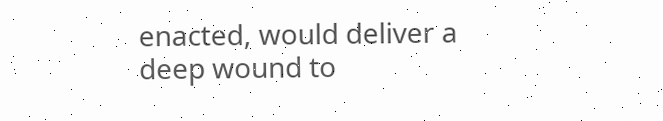enacted, would deliver a deep wound to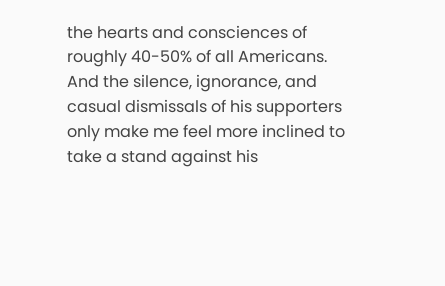the hearts and consciences of roughly 40-50% of all Americans. And the silence, ignorance, and casual dismissals of his supporters only make me feel more inclined to take a stand against his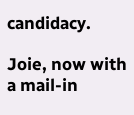candidacy.

Joie, now with a mail-in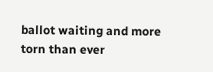ballot waiting and more torn than ever